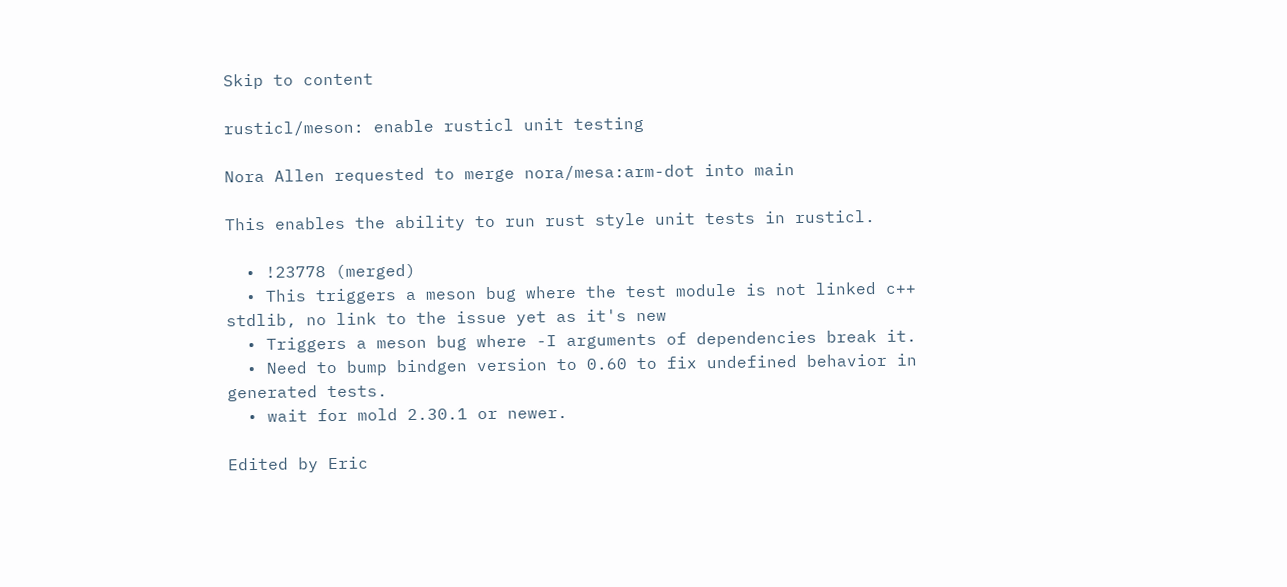Skip to content

rusticl/meson: enable rusticl unit testing

Nora Allen requested to merge nora/mesa:arm-dot into main

This enables the ability to run rust style unit tests in rusticl.

  • !23778 (merged)
  • This triggers a meson bug where the test module is not linked c++ stdlib, no link to the issue yet as it's new
  • Triggers a meson bug where -I arguments of dependencies break it.
  • Need to bump bindgen version to 0.60 to fix undefined behavior in generated tests.
  • wait for mold 2.30.1 or newer.

Edited by Eric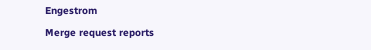Engestrom

Merge request reports